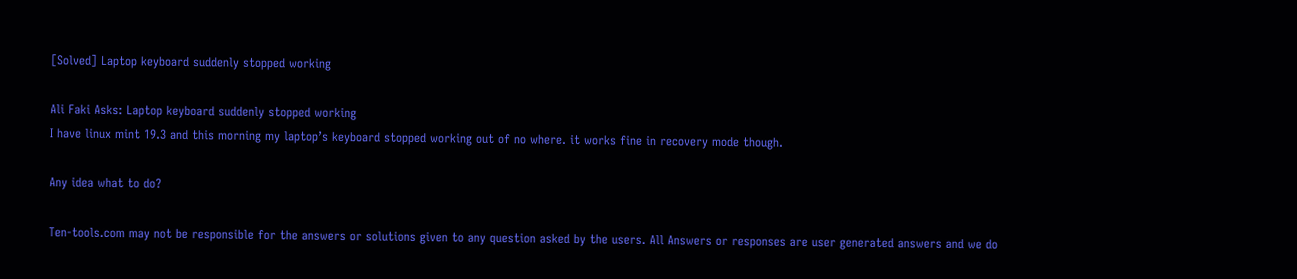[Solved] Laptop keyboard suddenly stopped working

Ali Faki Asks: Laptop keyboard suddenly stopped working
I have linux mint 19.3 and this morning my laptop’s keyboard stopped working out of no where. it works fine in recovery mode though.

Any idea what to do?

Ten-tools.com may not be responsible for the answers or solutions given to any question asked by the users. All Answers or responses are user generated answers and we do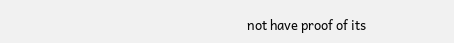not have proof of its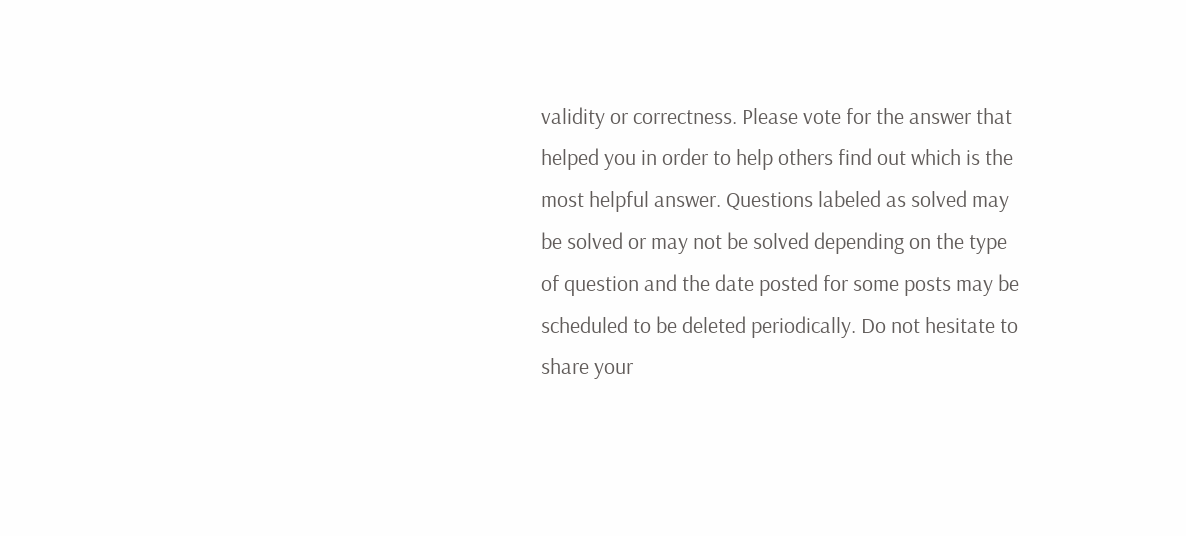validity or correctness. Please vote for the answer that helped you in order to help others find out which is the most helpful answer. Questions labeled as solved may be solved or may not be solved depending on the type of question and the date posted for some posts may be scheduled to be deleted periodically. Do not hesitate to share your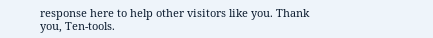response here to help other visitors like you. Thank you, Ten-tools.